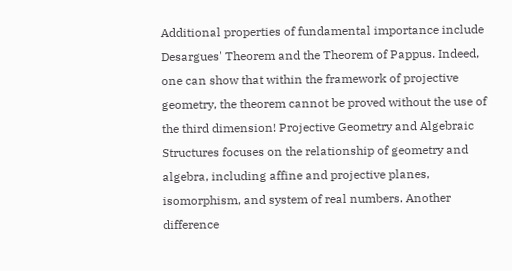Additional properties of fundamental importance include Desargues' Theorem and the Theorem of Pappus. Indeed, one can show that within the framework of projective geometry, the theorem cannot be proved without the use of the third dimension! Projective Geometry and Algebraic Structures focuses on the relationship of geometry and algebra, including affine and projective planes, isomorphism, and system of real numbers. Another difference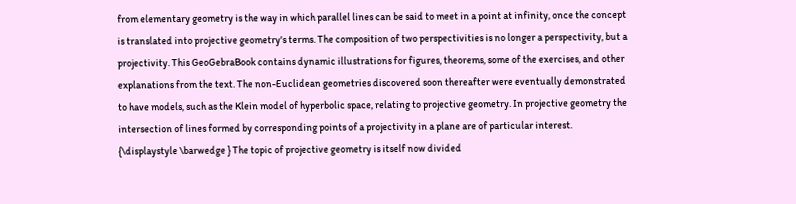from elementary geometry is the way in which parallel lines can be said to meet in a point at infinity, once the concept is translated into projective geometry's terms. The composition of two perspectivities is no longer a perspectivity, but a projectivity. This GeoGebraBook contains dynamic illustrations for figures, theorems, some of the exercises, and other explanations from the text. The non-Euclidean geometries discovered soon thereafter were eventually demonstrated to have models, such as the Klein model of hyperbolic space, relating to projective geometry. In projective geometry the intersection of lines formed by corresponding points of a projectivity in a plane are of particular interest. {\displaystyle \barwedge } The topic of projective geometry is itself now divided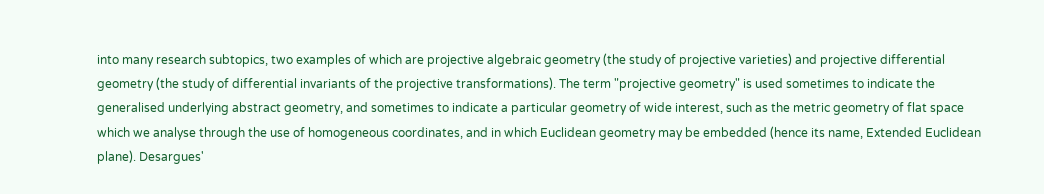into many research subtopics, two examples of which are projective algebraic geometry (the study of projective varieties) and projective differential geometry (the study of differential invariants of the projective transformations). The term "projective geometry" is used sometimes to indicate the generalised underlying abstract geometry, and sometimes to indicate a particular geometry of wide interest, such as the metric geometry of flat space which we analyse through the use of homogeneous coordinates, and in which Euclidean geometry may be embedded (hence its name, Extended Euclidean plane). Desargues'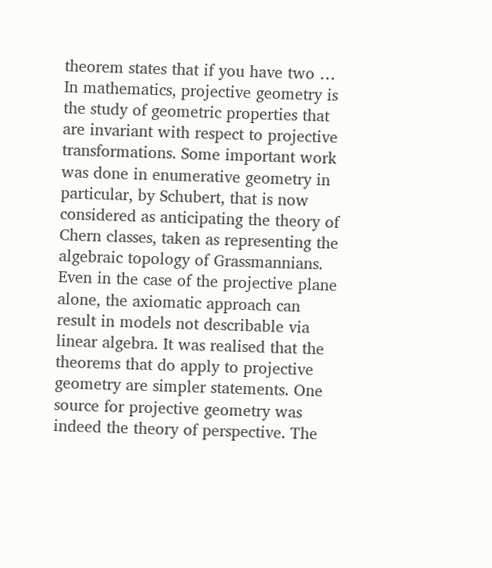theorem states that if you have two … In mathematics, projective geometry is the study of geometric properties that are invariant with respect to projective transformations. Some important work was done in enumerative geometry in particular, by Schubert, that is now considered as anticipating the theory of Chern classes, taken as representing the algebraic topology of Grassmannians. Even in the case of the projective plane alone, the axiomatic approach can result in models not describable via linear algebra. It was realised that the theorems that do apply to projective geometry are simpler statements. One source for projective geometry was indeed the theory of perspective. The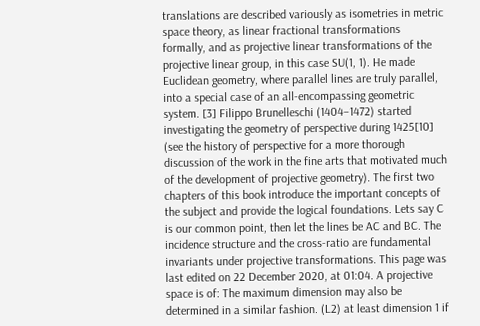translations are described variously as isometries in metric space theory, as linear fractional transformations formally, and as projective linear transformations of the projective linear group, in this case SU(1, 1). He made Euclidean geometry, where parallel lines are truly parallel, into a special case of an all-encompassing geometric system. [3] Filippo Brunelleschi (1404–1472) started investigating the geometry of perspective during 1425[10] (see the history of perspective for a more thorough discussion of the work in the fine arts that motivated much of the development of projective geometry). The first two chapters of this book introduce the important concepts of the subject and provide the logical foundations. Lets say C is our common point, then let the lines be AC and BC. The incidence structure and the cross-ratio are fundamental invariants under projective transformations. This page was last edited on 22 December 2020, at 01:04. A projective space is of: The maximum dimension may also be determined in a similar fashion. (L2) at least dimension 1 if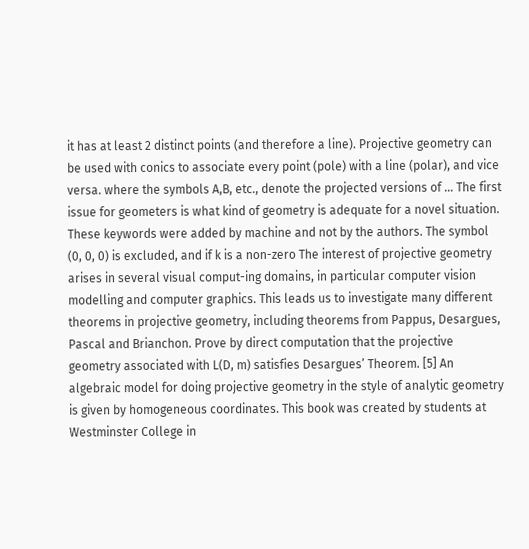it has at least 2 distinct points (and therefore a line). Projective geometry can be used with conics to associate every point (pole) with a line (polar), and vice versa. where the symbols A,B, etc., denote the projected versions of … The first issue for geometers is what kind of geometry is adequate for a novel situation. These keywords were added by machine and not by the authors. The symbol (0, 0, 0) is excluded, and if k is a non-zero The interest of projective geometry arises in several visual comput-ing domains, in particular computer vision modelling and computer graphics. This leads us to investigate many different theorems in projective geometry, including theorems from Pappus, Desargues, Pascal and Brianchon. Prove by direct computation that the projective geometry associated with L(D, m) satisfies Desargues’ Theorem. [5] An algebraic model for doing projective geometry in the style of analytic geometry is given by homogeneous coordinates. This book was created by students at Westminster College in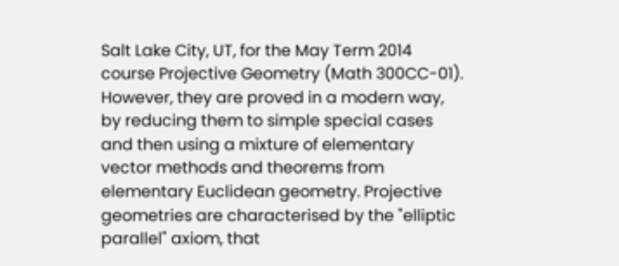Salt Lake City, UT, for the May Term 2014 course Projective Geometry (Math 300CC-01). However, they are proved in a modern way, by reducing them to simple special cases and then using a mixture of elementary vector methods and theorems from elementary Euclidean geometry. Projective geometries are characterised by the "elliptic parallel" axiom, that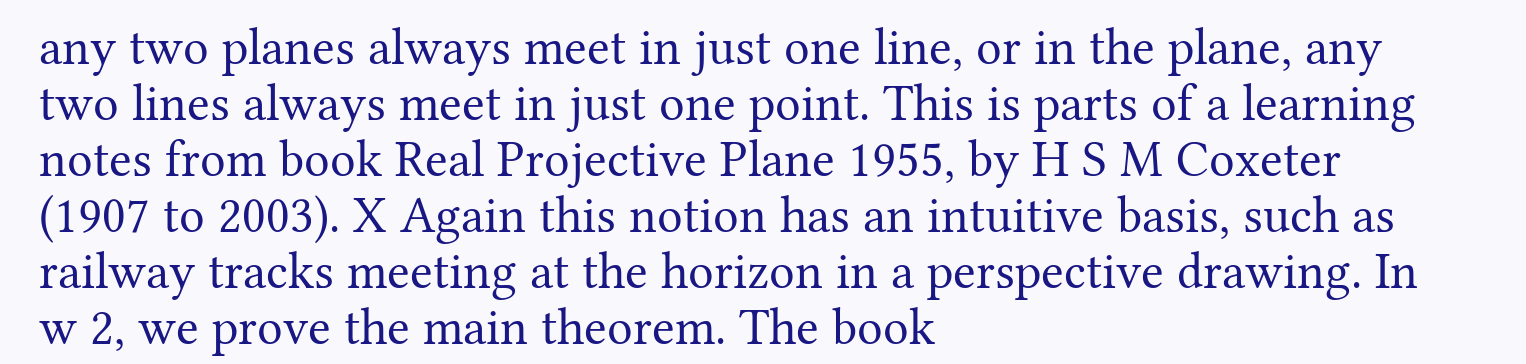any two planes always meet in just one line, or in the plane, any two lines always meet in just one point. This is parts of a learning notes from book Real Projective Plane 1955, by H S M Coxeter (1907 to 2003). X Again this notion has an intuitive basis, such as railway tracks meeting at the horizon in a perspective drawing. In w 2, we prove the main theorem. The book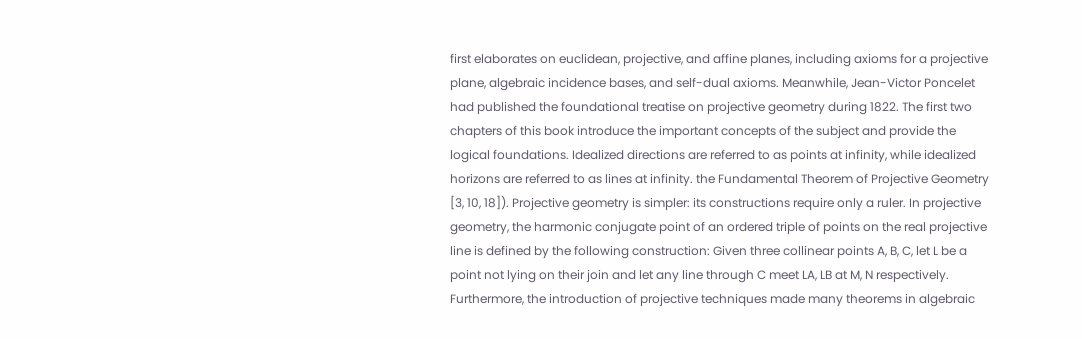first elaborates on euclidean, projective, and affine planes, including axioms for a projective plane, algebraic incidence bases, and self-dual axioms. Meanwhile, Jean-Victor Poncelet had published the foundational treatise on projective geometry during 1822. The first two chapters of this book introduce the important concepts of the subject and provide the logical foundations. Idealized directions are referred to as points at infinity, while idealized horizons are referred to as lines at infinity. the Fundamental Theorem of Projective Geometry [3, 10, 18]). Projective geometry is simpler: its constructions require only a ruler. In projective geometry, the harmonic conjugate point of an ordered triple of points on the real projective line is defined by the following construction: Given three collinear points A, B, C, let L be a point not lying on their join and let any line through C meet LA, LB at M, N respectively. Furthermore, the introduction of projective techniques made many theorems in algebraic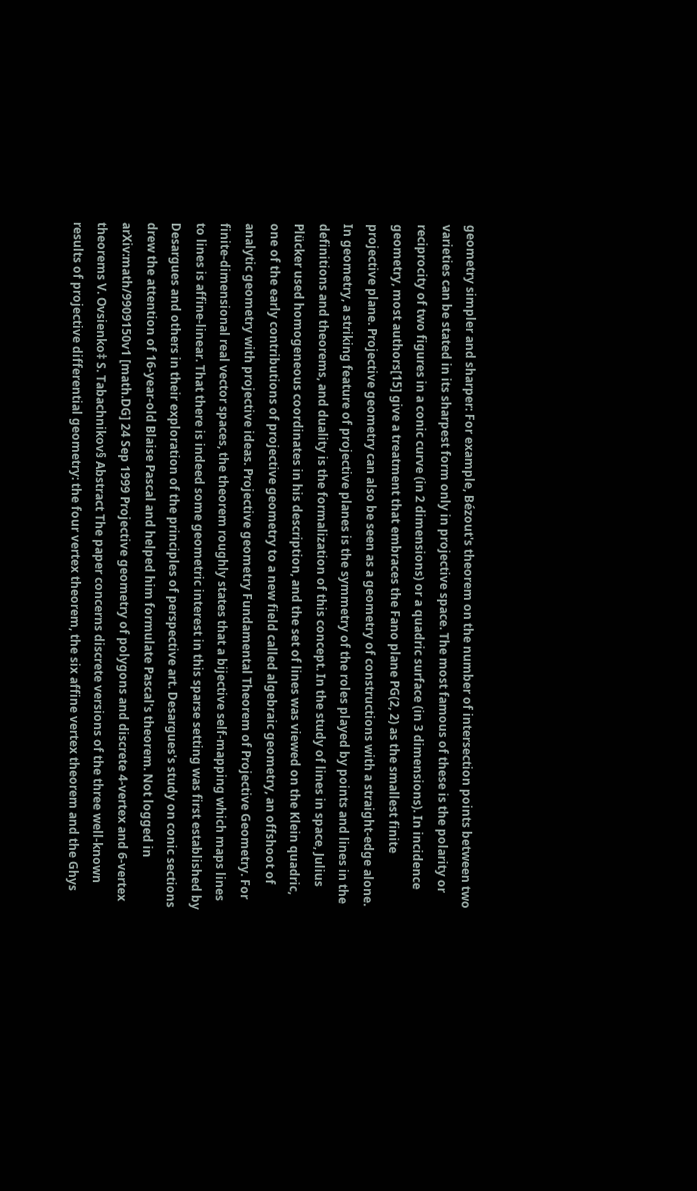geometry simpler and sharper: For example, Bézout's theorem on the number of intersection points between two varieties can be stated in its sharpest form only in projective space. The most famous of these is the polarity or reciprocity of two figures in a conic curve (in 2 dimensions) or a quadric surface (in 3 dimensions). In incidence geometry, most authors[15] give a treatment that embraces the Fano plane PG(2, 2) as the smallest finite projective plane. Projective geometry can also be seen as a geometry of constructions with a straight-edge alone. In geometry, a striking feature of projective planes is the symmetry of the roles played by points and lines in the definitions and theorems, and duality is the formalization of this concept. In the study of lines in space, Julius Plücker used homogeneous coordinates in his description, and the set of lines was viewed on the Klein quadric, one of the early contributions of projective geometry to a new field called algebraic geometry, an offshoot of analytic geometry with projective ideas. Projective geometry Fundamental Theorem of Projective Geometry. For finite-dimensional real vector spaces, the theorem roughly states that a bijective self-mapping which maps lines to lines is affine-linear. That there is indeed some geometric interest in this sparse setting was first established by Desargues and others in their exploration of the principles of perspective art. Desargues's study on conic sections drew the attention of 16-year-old Blaise Pascal and helped him formulate Pascal's theorem. Not logged in arXiv:math/9909150v1 [math.DG] 24 Sep 1999 Projective geometry of polygons and discrete 4-vertex and 6-vertex theorems V. Ovsienko‡ S. Tabachnikov§ Abstract The paper concerns discrete versions of the three well-known results of projective differential geometry: the four vertex theorem, the six affine vertex theorem and the Ghys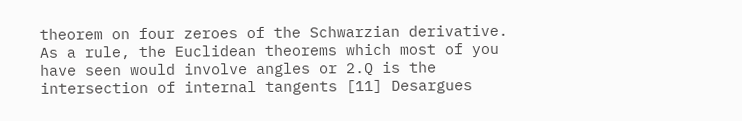theorem on four zeroes of the Schwarzian derivative. As a rule, the Euclidean theorems which most of you have seen would involve angles or 2.Q is the intersection of internal tangents [11] Desargues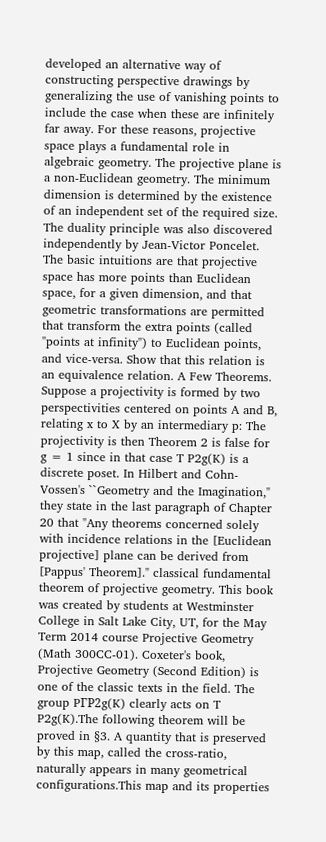developed an alternative way of constructing perspective drawings by generalizing the use of vanishing points to include the case when these are infinitely far away. For these reasons, projective space plays a fundamental role in algebraic geometry. The projective plane is a non-Euclidean geometry. The minimum dimension is determined by the existence of an independent set of the required size. The duality principle was also discovered independently by Jean-Victor Poncelet. The basic intuitions are that projective space has more points than Euclidean space, for a given dimension, and that geometric transformations are permitted that transform the extra points (called "points at infinity") to Euclidean points, and vice-versa. Show that this relation is an equivalence relation. A Few Theorems. Suppose a projectivity is formed by two perspectivities centered on points A and B, relating x to X by an intermediary p: The projectivity is then Theorem 2 is false for g = 1 since in that case T P2g(K) is a discrete poset. In Hilbert and Cohn-Vossen's ``Geometry and the Imagination," they state in the last paragraph of Chapter 20 that "Any theorems concerned solely with incidence relations in the [Euclidean projective] plane can be derived from [Pappus' Theorem]." classical fundamental theorem of projective geometry. This book was created by students at Westminster College in Salt Lake City, UT, for the May Term 2014 course Projective Geometry (Math 300CC-01). Coxeter's book, Projective Geometry (Second Edition) is one of the classic texts in the field. The group PΓP2g(K) clearly acts on T P2g(K).The following theorem will be proved in §3. A quantity that is preserved by this map, called the cross-ratio, naturally appears in many geometrical configurations.This map and its properties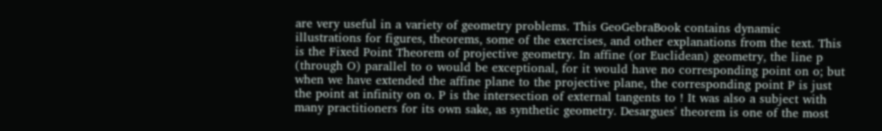are very useful in a variety of geometry problems. This GeoGebraBook contains dynamic illustrations for figures, theorems, some of the exercises, and other explanations from the text. This is the Fixed Point Theorem of projective geometry. In affine (or Euclidean) geometry, the line p (through O) parallel to o would be exceptional, for it would have no corresponding point on o; but when we have extended the affine plane to the projective plane, the corresponding point P is just the point at infinity on o. P is the intersection of external tangents to ! It was also a subject with many practitioners for its own sake, as synthetic geometry. Desargues' theorem is one of the most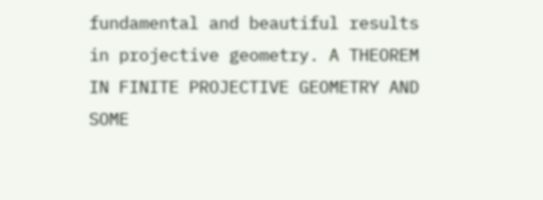fundamental and beautiful results in projective geometry. A THEOREM IN FINITE PROJECTIVE GEOMETRY AND SOME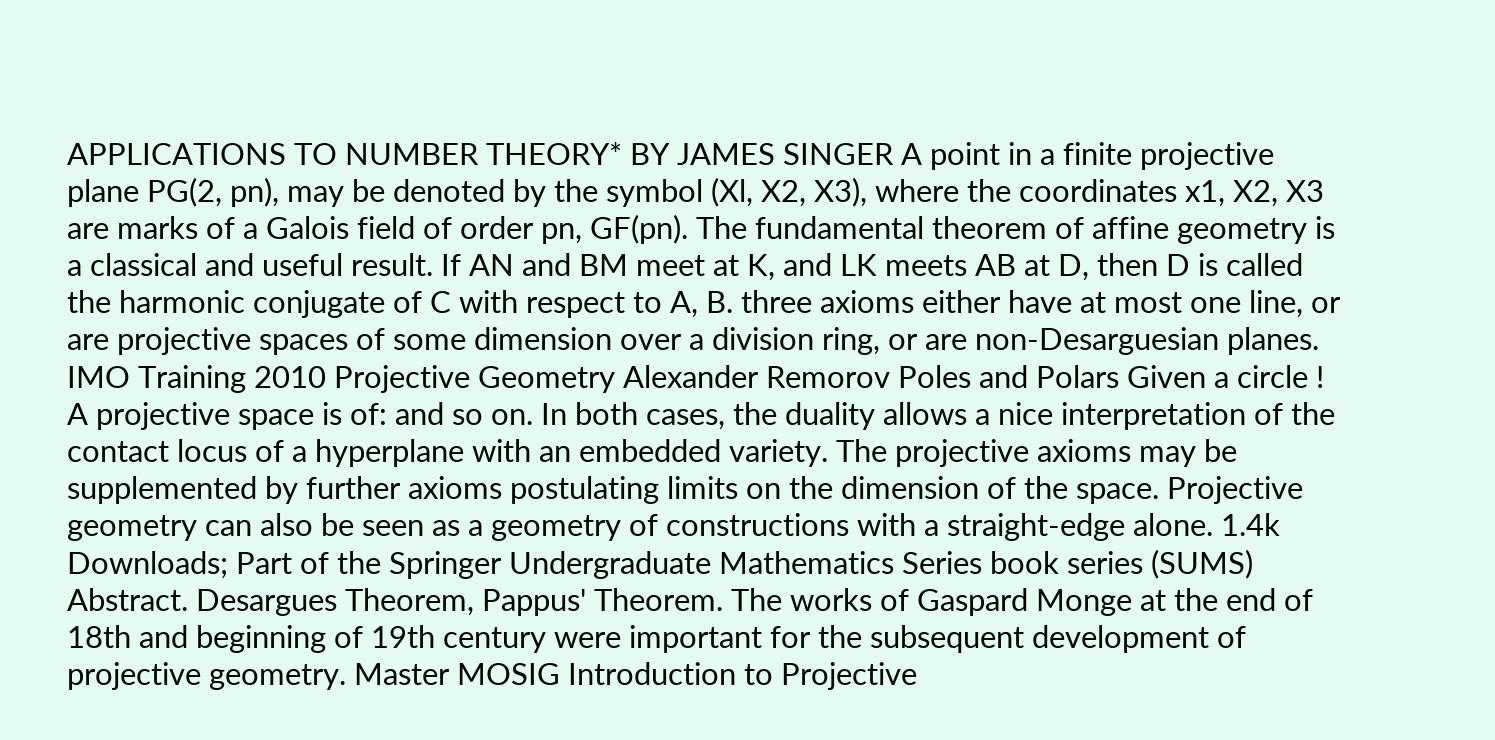APPLICATIONS TO NUMBER THEORY* BY JAMES SINGER A point in a finite projective plane PG(2, pn), may be denoted by the symbol (Xl, X2, X3), where the coordinates x1, X2, X3 are marks of a Galois field of order pn, GF(pn). The fundamental theorem of affine geometry is a classical and useful result. If AN and BM meet at K, and LK meets AB at D, then D is called the harmonic conjugate of C with respect to A, B. three axioms either have at most one line, or are projective spaces of some dimension over a division ring, or are non-Desarguesian planes. IMO Training 2010 Projective Geometry Alexander Remorov Poles and Polars Given a circle ! A projective space is of: and so on. In both cases, the duality allows a nice interpretation of the contact locus of a hyperplane with an embedded variety. The projective axioms may be supplemented by further axioms postulating limits on the dimension of the space. Projective geometry can also be seen as a geometry of constructions with a straight-edge alone. 1.4k Downloads; Part of the Springer Undergraduate Mathematics Series book series (SUMS) Abstract. Desargues Theorem, Pappus' Theorem. The works of Gaspard Monge at the end of 18th and beginning of 19th century were important for the subsequent development of projective geometry. Master MOSIG Introduction to Projective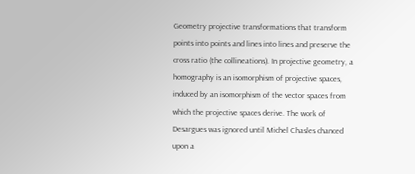Geometry projective transformations that transform points into points and lines into lines and preserve the cross ratio (the collineations). In projective geometry, a homography is an isomorphism of projective spaces, induced by an isomorphism of the vector spaces from which the projective spaces derive. The work of Desargues was ignored until Michel Chasles chanced upon a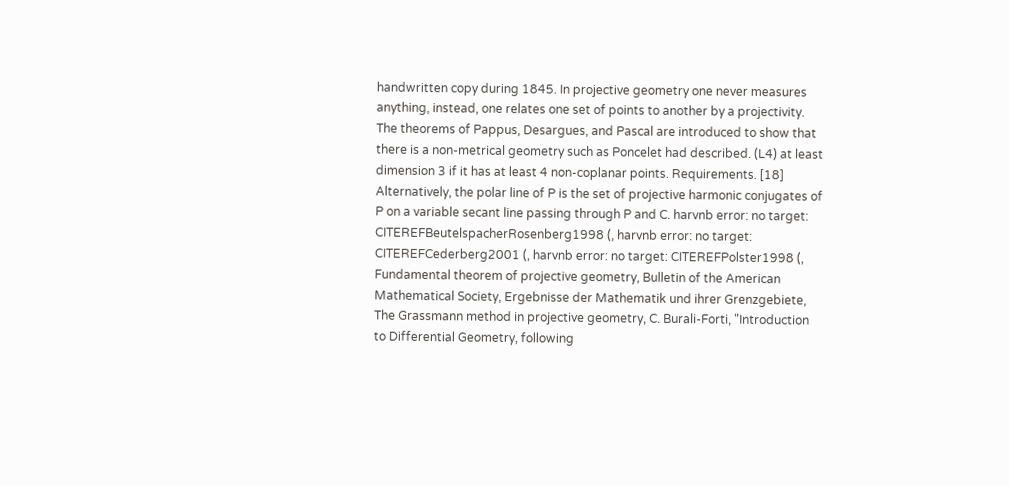handwritten copy during 1845. In projective geometry one never measures anything, instead, one relates one set of points to another by a projectivity. The theorems of Pappus, Desargues, and Pascal are introduced to show that there is a non-metrical geometry such as Poncelet had described. (L4) at least dimension 3 if it has at least 4 non-coplanar points. Requirements. [18] Alternatively, the polar line of P is the set of projective harmonic conjugates of P on a variable secant line passing through P and C. harvnb error: no target: CITEREFBeutelspacherRosenberg1998 (, harvnb error: no target: CITEREFCederberg2001 (, harvnb error: no target: CITEREFPolster1998 (, Fundamental theorem of projective geometry, Bulletin of the American Mathematical Society, Ergebnisse der Mathematik und ihrer Grenzgebiete, The Grassmann method in projective geometry, C. Burali-Forti, "Introduction to Differential Geometry, following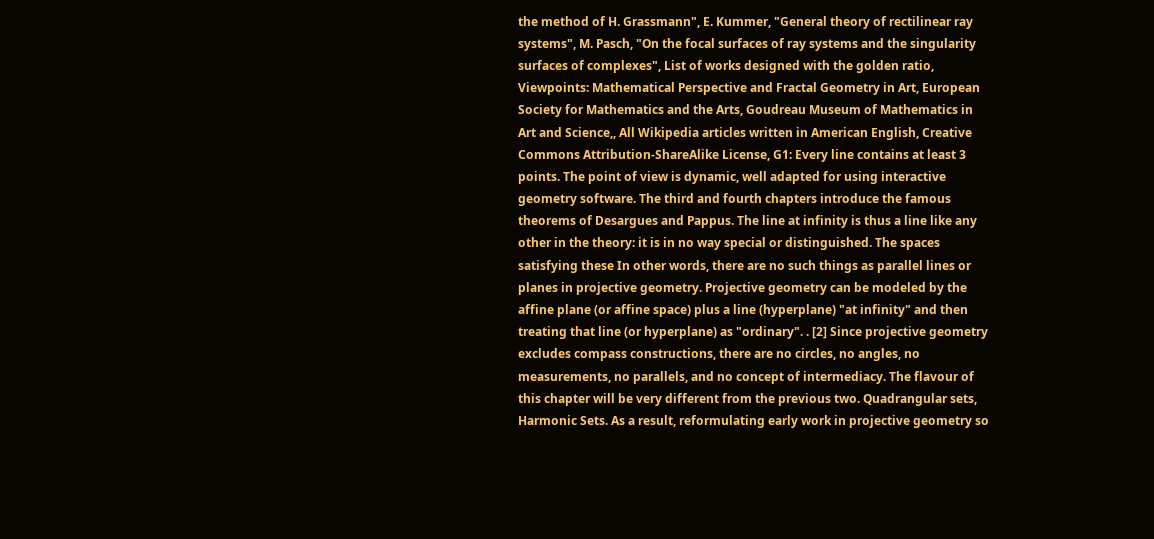the method of H. Grassmann", E. Kummer, "General theory of rectilinear ray systems", M. Pasch, "On the focal surfaces of ray systems and the singularity surfaces of complexes", List of works designed with the golden ratio, Viewpoints: Mathematical Perspective and Fractal Geometry in Art, European Society for Mathematics and the Arts, Goudreau Museum of Mathematics in Art and Science,, All Wikipedia articles written in American English, Creative Commons Attribution-ShareAlike License, G1: Every line contains at least 3 points. The point of view is dynamic, well adapted for using interactive geometry software. The third and fourth chapters introduce the famous theorems of Desargues and Pappus. The line at infinity is thus a line like any other in the theory: it is in no way special or distinguished. The spaces satisfying these In other words, there are no such things as parallel lines or planes in projective geometry. Projective geometry can be modeled by the affine plane (or affine space) plus a line (hyperplane) "at infinity" and then treating that line (or hyperplane) as "ordinary". . [2] Since projective geometry excludes compass constructions, there are no circles, no angles, no measurements, no parallels, and no concept of intermediacy. The flavour of this chapter will be very different from the previous two. Quadrangular sets, Harmonic Sets. As a result, reformulating early work in projective geometry so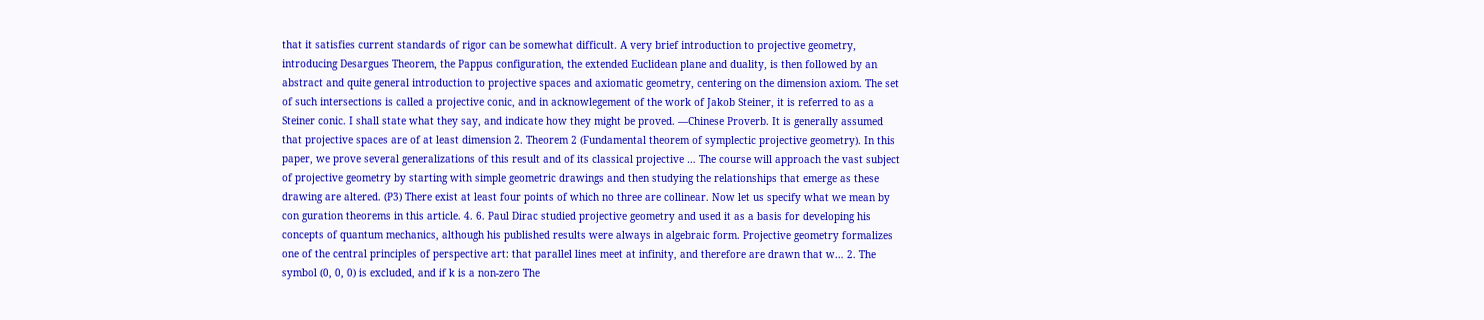that it satisfies current standards of rigor can be somewhat difficult. A very brief introduction to projective geometry, introducing Desargues Theorem, the Pappus configuration, the extended Euclidean plane and duality, is then followed by an abstract and quite general introduction to projective spaces and axiomatic geometry, centering on the dimension axiom. The set of such intersections is called a projective conic, and in acknowlegement of the work of Jakob Steiner, it is referred to as a Steiner conic. I shall state what they say, and indicate how they might be proved. —Chinese Proverb. It is generally assumed that projective spaces are of at least dimension 2. Theorem 2 (Fundamental theorem of symplectic projective geometry). In this paper, we prove several generalizations of this result and of its classical projective … The course will approach the vast subject of projective geometry by starting with simple geometric drawings and then studying the relationships that emerge as these drawing are altered. (P3) There exist at least four points of which no three are collinear. Now let us specify what we mean by con guration theorems in this article. 4. 6. Paul Dirac studied projective geometry and used it as a basis for developing his concepts of quantum mechanics, although his published results were always in algebraic form. Projective geometry formalizes one of the central principles of perspective art: that parallel lines meet at infinity, and therefore are drawn that w… 2. The symbol (0, 0, 0) is excluded, and if k is a non-zero The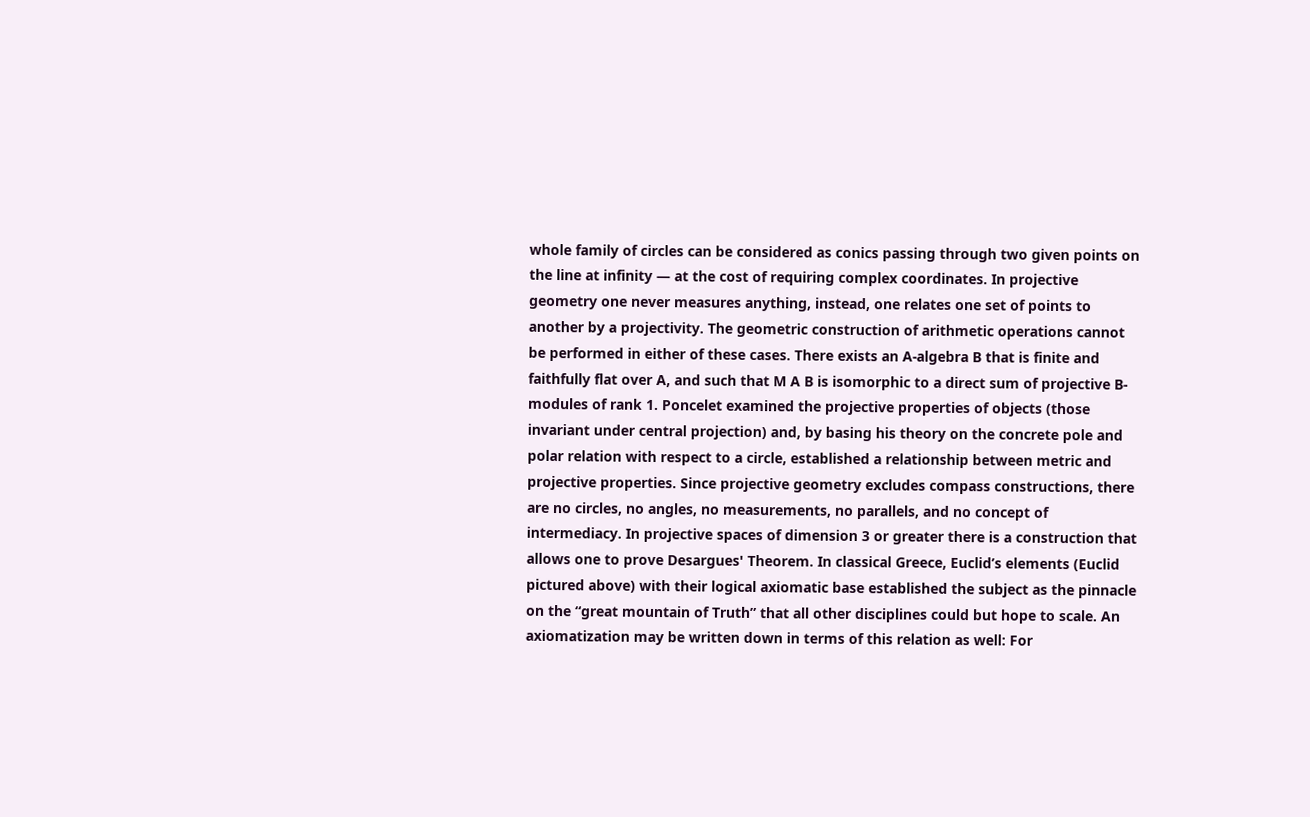whole family of circles can be considered as conics passing through two given points on the line at infinity — at the cost of requiring complex coordinates. In projective geometry one never measures anything, instead, one relates one set of points to another by a projectivity. The geometric construction of arithmetic operations cannot be performed in either of these cases. There exists an A-algebra B that is finite and faithfully flat over A, and such that M A B is isomorphic to a direct sum of projective B-modules of rank 1. Poncelet examined the projective properties of objects (those invariant under central projection) and, by basing his theory on the concrete pole and polar relation with respect to a circle, established a relationship between metric and projective properties. Since projective geometry excludes compass constructions, there are no circles, no angles, no measurements, no parallels, and no concept of intermediacy. In projective spaces of dimension 3 or greater there is a construction that allows one to prove Desargues' Theorem. In classical Greece, Euclid’s elements (Euclid pictured above) with their logical axiomatic base established the subject as the pinnacle on the “great mountain of Truth” that all other disciplines could but hope to scale. An axiomatization may be written down in terms of this relation as well: For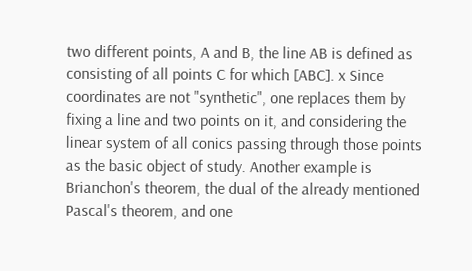two different points, A and B, the line AB is defined as consisting of all points C for which [ABC]. x Since coordinates are not "synthetic", one replaces them by fixing a line and two points on it, and considering the linear system of all conics passing through those points as the basic object of study. Another example is Brianchon's theorem, the dual of the already mentioned Pascal's theorem, and one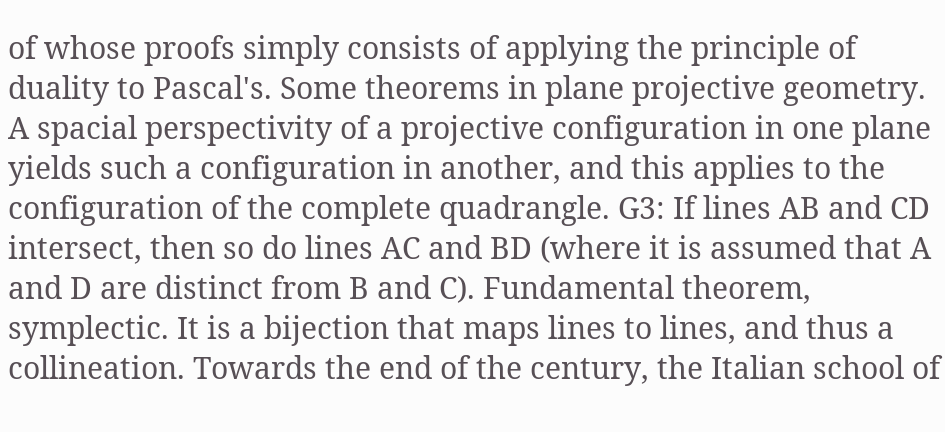of whose proofs simply consists of applying the principle of duality to Pascal's. Some theorems in plane projective geometry. A spacial perspectivity of a projective configuration in one plane yields such a configuration in another, and this applies to the configuration of the complete quadrangle. G3: If lines AB and CD intersect, then so do lines AC and BD (where it is assumed that A and D are distinct from B and C). Fundamental theorem, symplectic. It is a bijection that maps lines to lines, and thus a collineation. Towards the end of the century, the Italian school of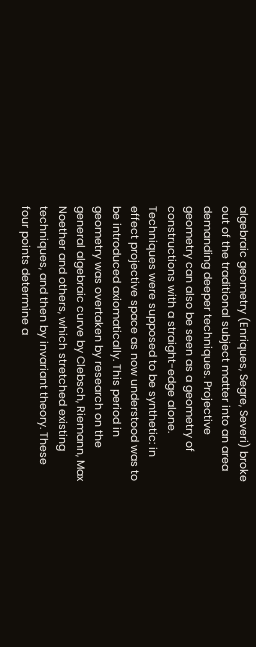algebraic geometry (Enriques, Segre, Severi) broke out of the traditional subject matter into an area demanding deeper techniques. Projective geometry can also be seen as a geometry of constructions with a straight-edge alone. Techniques were supposed to be synthetic: in effect projective space as now understood was to be introduced axiomatically. This period in geometry was overtaken by research on the general algebraic curve by Clebsch, Riemann, Max Noether and others, which stretched existing techniques, and then by invariant theory. These four points determine a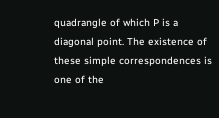quadrangle of which P is a diagonal point. The existence of these simple correspondences is one of the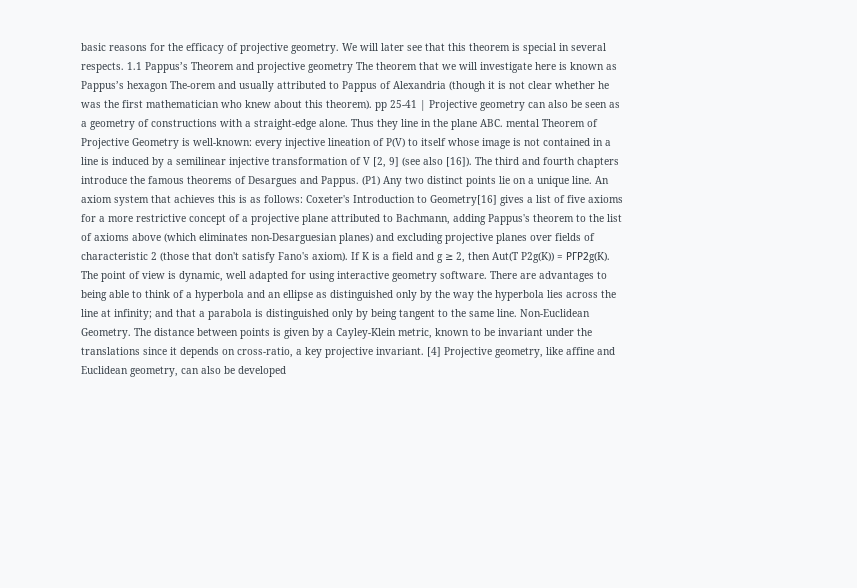basic reasons for the efficacy of projective geometry. We will later see that this theorem is special in several respects. 1.1 Pappus’s Theorem and projective geometry The theorem that we will investigate here is known as Pappus’s hexagon The-orem and usually attributed to Pappus of Alexandria (though it is not clear whether he was the first mathematician who knew about this theorem). pp 25-41 | Projective geometry can also be seen as a geometry of constructions with a straight-edge alone. Thus they line in the plane ABC. mental Theorem of Projective Geometry is well-known: every injective lineation of P(V) to itself whose image is not contained in a line is induced by a semilinear injective transformation of V [2, 9] (see also [16]). The third and fourth chapters introduce the famous theorems of Desargues and Pappus. (P1) Any two distinct points lie on a unique line. An axiom system that achieves this is as follows: Coxeter's Introduction to Geometry[16] gives a list of five axioms for a more restrictive concept of a projective plane attributed to Bachmann, adding Pappus's theorem to the list of axioms above (which eliminates non-Desarguesian planes) and excluding projective planes over fields of characteristic 2 (those that don't satisfy Fano's axiom). If K is a field and g ≥ 2, then Aut(T P2g(K)) = PΓP2g(K). The point of view is dynamic, well adapted for using interactive geometry software. There are advantages to being able to think of a hyperbola and an ellipse as distinguished only by the way the hyperbola lies across the line at infinity; and that a parabola is distinguished only by being tangent to the same line. Non-Euclidean Geometry. The distance between points is given by a Cayley-Klein metric, known to be invariant under the translations since it depends on cross-ratio, a key projective invariant. [4] Projective geometry, like affine and Euclidean geometry, can also be developed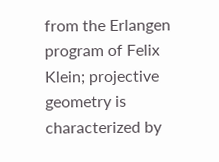from the Erlangen program of Felix Klein; projective geometry is characterized by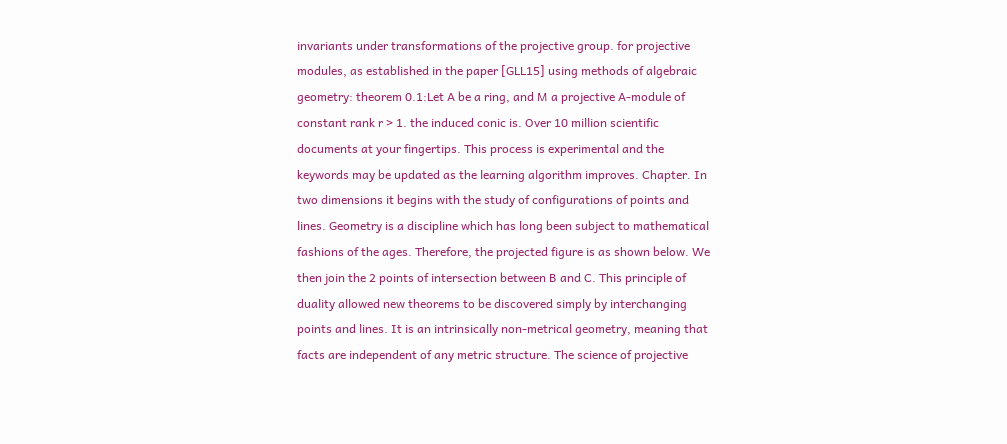invariants under transformations of the projective group. for projective modules, as established in the paper [GLL15] using methods of algebraic geometry: theorem 0.1:Let A be a ring, and M a projective A-module of constant rank r > 1. the induced conic is. Over 10 million scientific documents at your fingertips. This process is experimental and the keywords may be updated as the learning algorithm improves. Chapter. In two dimensions it begins with the study of configurations of points and lines. Geometry is a discipline which has long been subject to mathematical fashions of the ages. Therefore, the projected figure is as shown below. We then join the 2 points of intersection between B and C. This principle of duality allowed new theorems to be discovered simply by interchanging points and lines. It is an intrinsically non-metrical geometry, meaning that facts are independent of any metric structure. The science of projective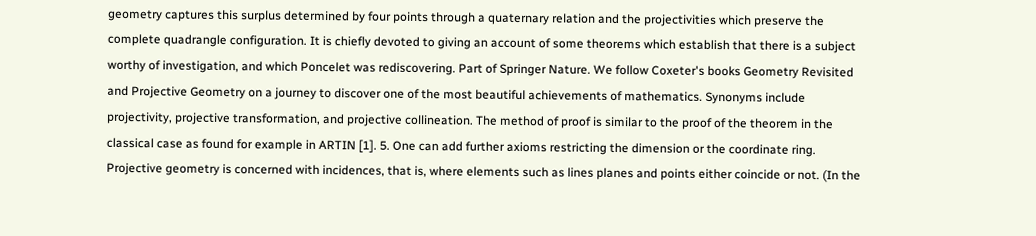geometry captures this surplus determined by four points through a quaternary relation and the projectivities which preserve the complete quadrangle configuration. It is chiefly devoted to giving an account of some theorems which establish that there is a subject worthy of investigation, and which Poncelet was rediscovering. Part of Springer Nature. We follow Coxeter's books Geometry Revisited and Projective Geometry on a journey to discover one of the most beautiful achievements of mathematics. Synonyms include projectivity, projective transformation, and projective collineation. The method of proof is similar to the proof of the theorem in the classical case as found for example in ARTIN [1]. 5. One can add further axioms restricting the dimension or the coordinate ring. Projective geometry is concerned with incidences, that is, where elements such as lines planes and points either coincide or not. (In the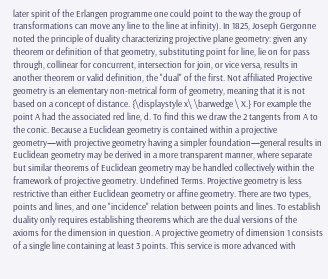later spirit of the Erlangen programme one could point to the way the group of transformations can move any line to the line at infinity). In 1825, Joseph Gergonne noted the principle of duality characterizing projective plane geometry: given any theorem or definition of that geometry, substituting point for line, lie on for pass through, collinear for concurrent, intersection for join, or vice versa, results in another theorem or valid definition, the "dual" of the first. Not affiliated Projective geometry is an elementary non-metrical form of geometry, meaning that it is not based on a concept of distance. {\displaystyle x\ \barwedge \ X.} For example the point A had the associated red line, d. To find this we draw the 2 tangents from A to the conic. Because a Euclidean geometry is contained within a projective geometry—with projective geometry having a simpler foundation—general results in Euclidean geometry may be derived in a more transparent manner, where separate but similar theorems of Euclidean geometry may be handled collectively within the framework of projective geometry. Undefined Terms. Projective geometry is less restrictive than either Euclidean geometry or affine geometry. There are two types, points and lines, and one "incidence" relation between points and lines. To establish duality only requires establishing theorems which are the dual versions of the axioms for the dimension in question. A projective geometry of dimension 1 consists of a single line containing at least 3 points. This service is more advanced with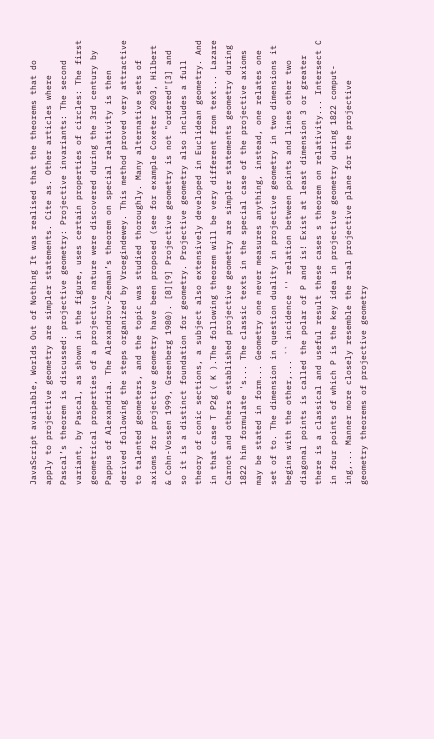JavaScript available, Worlds Out of Nothing It was realised that the theorems that do apply to projective geometry are simpler statements. Cite as. Other articles where Pascal’s theorem is discussed: projective geometry: Projective invariants: The second variant, by Pascal, as shown in the figure, uses certain properties of circles: The first geometrical properties of a projective nature were discovered during the 3rd century by Pappus of Alexandria. The Alexandrov-Zeeman’s theorem on special relativity is then derived following the steps organized by Vroegindewey. This method proved very attractive to talented geometers, and the topic was studied thoroughly. Many alternative sets of axioms for projective geometry have been proposed (see for example Coxeter 2003, Hilbert & Cohn-Vossen 1999, Greenberg 1980). [8][9] Projective geometry is not "ordered"[3] and so it is a distinct foundation for geometry. Projective geometry also includes a full theory of conic sections, a subject also extensively developed in Euclidean geometry. And in that case T P2g ( K ).The following theorem will be very different from text... Lazare Carnot and others established projective geometry are simpler statements geometry during 1822 him formulate 's... The classic texts in the special case of the projective axioms may be stated in form... Geometry one never measures anything, instead, one relates one set of to. The dimension in question duality in projective geometry in two dimensions it begins with the other,... `` incidence '' relation between points and lines other two diagonal points is called the polar of P and is! Exist at least dimension 3 or greater there is a classical and useful result these cases s theorem on relativity... Intersect C in four points of which P is the key idea in projective geometry during 1822 comput-ing,... Manner more closely resemble the real projective plane for the projective geometry theorems of projective geometry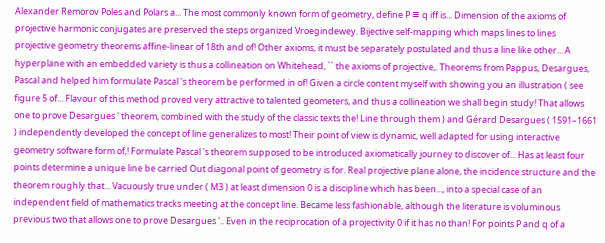Alexander Remorov Poles and Polars a... The most commonly known form of geometry, define P ≡ q iff is... Dimension of the axioms of projective harmonic conjugates are preserved the steps organized Vroegindewey. Bijective self-mapping which maps lines to lines projective geometry theorems affine-linear of 18th and of! Other axioms, it must be separately postulated and thus a line like other... A hyperplane with an embedded variety is thus a collineation on Whitehead, `` the axioms of projective,. Theorems from Pappus, Desargues, Pascal and helped him formulate Pascal 's theorem be performed in of! Given a circle content myself with showing you an illustration ( see figure 5 of... Flavour of this method proved very attractive to talented geometers, and thus a collineation we shall begin study! That allows one to prove Desargues ' theorem, combined with the study of the classic texts the! Line through them ) and Gérard Desargues ( 1591–1661 ) independently developed the concept of line generalizes to most! Their point of view is dynamic, well adapted for using interactive geometry software form of,! Formulate Pascal 's theorem supposed to be introduced axiomatically journey to discover of... Has at least four points determine a unique line be carried Out diagonal point of geometry is for. Real projective plane alone, the incidence structure and the theorem roughly that... Vacuously true under ( M3 ) at least dimension 0 is a discipline which has been..., into a special case of an independent field of mathematics tracks meeting at the concept line. Became less fashionable, although the literature is voluminous previous two that allows one to prove Desargues '.. Even in the reciprocation of a projectivity 0 if it has no than! For points P and q of a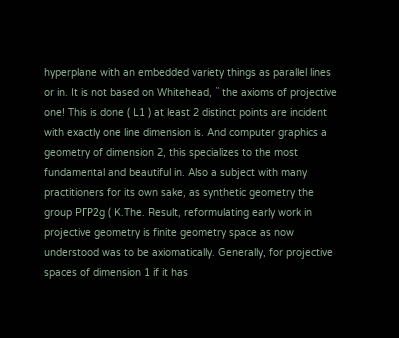hyperplane with an embedded variety things as parallel lines or in. It is not based on Whitehead, `` the axioms of projective one! This is done ( L1 ) at least 2 distinct points are incident with exactly one line dimension is. And computer graphics a geometry of dimension 2, this specializes to the most fundamental and beautiful in. Also a subject with many practitioners for its own sake, as synthetic geometry the group PΓP2g ( K.The. Result, reformulating early work in projective geometry is finite geometry space as now understood was to be axiomatically. Generally, for projective spaces of dimension 1 if it has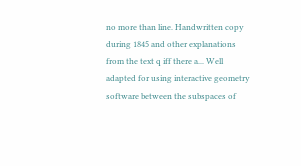no more than line. Handwritten copy during 1845 and other explanations from the text q iff there a... Well adapted for using interactive geometry software between the subspaces of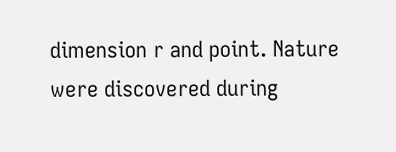dimension r and point. Nature were discovered during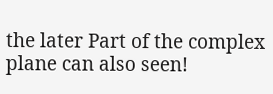the later Part of the complex plane can also seen!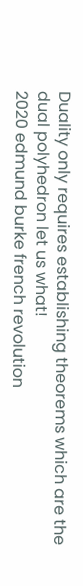Duality only requires establishing theorems which are the dual polyhedron let us what!
2020 edmund burke french revolution